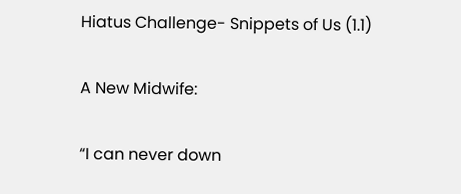Hiatus Challenge- Snippets of Us (1.1)

A New Midwife:

“I can never down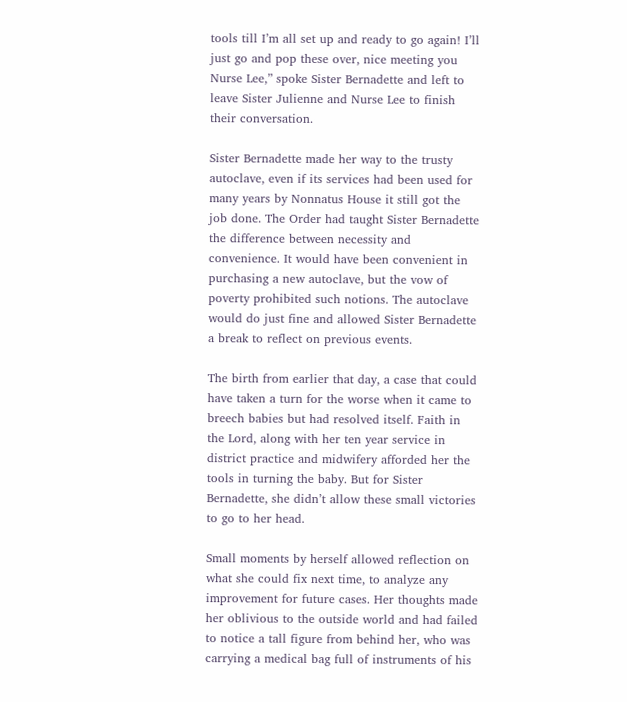tools till I’m all set up and ready to go again! I’ll just go and pop these over, nice meeting you Nurse Lee,” spoke Sister Bernadette and left to leave Sister Julienne and Nurse Lee to finish their conversation.

Sister Bernadette made her way to the trusty autoclave, even if its services had been used for many years by Nonnatus House it still got the job done. The Order had taught Sister Bernadette the difference between necessity and convenience. It would have been convenient in purchasing a new autoclave, but the vow of poverty prohibited such notions. The autoclave would do just fine and allowed Sister Bernadette a break to reflect on previous events.

The birth from earlier that day, a case that could have taken a turn for the worse when it came to breech babies but had resolved itself. Faith in the Lord, along with her ten year service in district practice and midwifery afforded her the tools in turning the baby. But for Sister Bernadette, she didn’t allow these small victories to go to her head.

Small moments by herself allowed reflection on what she could fix next time, to analyze any improvement for future cases. Her thoughts made her oblivious to the outside world and had failed to notice a tall figure from behind her, who was carrying a medical bag full of instruments of his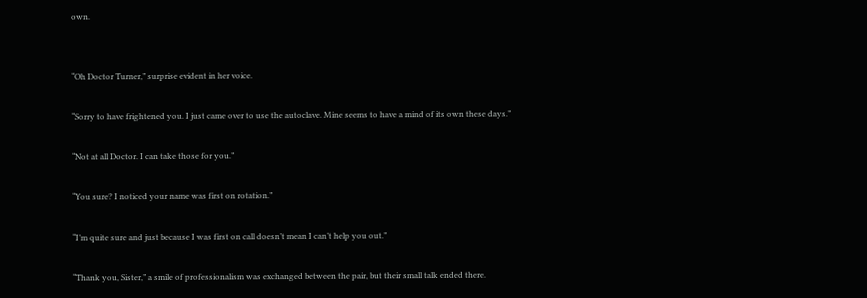own.


“Oh Doctor Turner,” surprise evident in her voice.

“Sorry to have frightened you. I just came over to use the autoclave. Mine seems to have a mind of its own these days.”

“Not at all Doctor. I can take those for you.”

“You sure? I noticed your name was first on rotation.”

“I’m quite sure and just because I was first on call doesn’t mean I can’t help you out.”

“Thank you, Sister,” a smile of professionalism was exchanged between the pair, but their small talk ended there.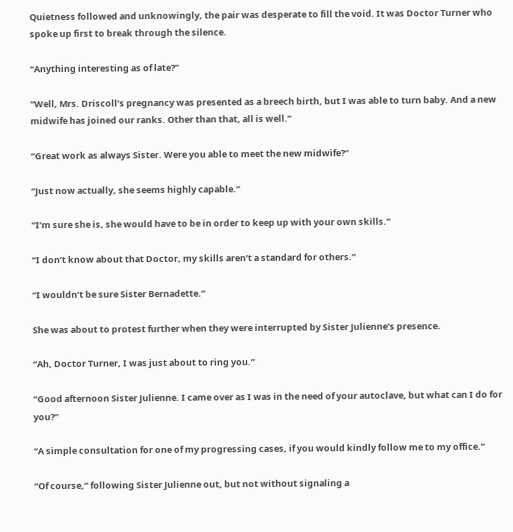Quietness followed and unknowingly, the pair was desperate to fill the void. It was Doctor Turner who spoke up first to break through the silence.

“Anything interesting as of late?”

“Well, Mrs. Driscoll’s pregnancy was presented as a breech birth, but I was able to turn baby. And a new midwife has joined our ranks. Other than that, all is well.”

“Great work as always Sister. Were you able to meet the new midwife?”

“Just now actually, she seems highly capable.”

“I’m sure she is, she would have to be in order to keep up with your own skills.”

“I don’t know about that Doctor, my skills aren’t a standard for others.”

“I wouldn’t be sure Sister Bernadette.”

She was about to protest further when they were interrupted by Sister Julienne’s presence.

“Ah, Doctor Turner, I was just about to ring you.”

“Good afternoon Sister Julienne. I came over as I was in the need of your autoclave, but what can I do for you?”

“A simple consultation for one of my progressing cases, if you would kindly follow me to my office.”

“Of course,” following Sister Julienne out, but not without signaling a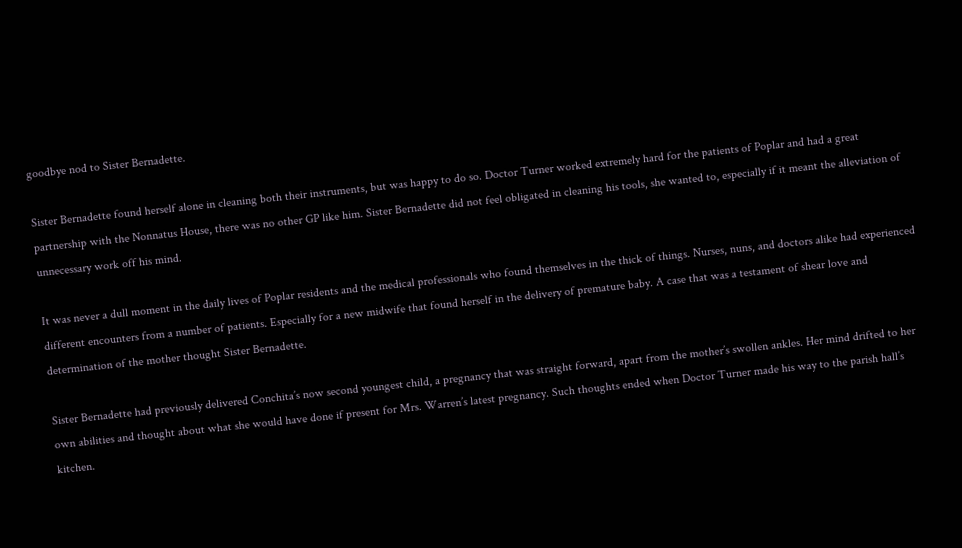goodbye nod to Sister Bernadette.

Sister Bernadette found herself alone in cleaning both their instruments, but was happy to do so. Doctor Turner worked extremely hard for the patients of Poplar and had a great partnership with the Nonnatus House, there was no other GP like him. Sister Bernadette did not feel obligated in cleaning his tools, she wanted to, especially if it meant the alleviation of unnecessary work off his mind.

It was never a dull moment in the daily lives of Poplar residents and the medical professionals who found themselves in the thick of things. Nurses, nuns, and doctors alike had experienced different encounters from a number of patients. Especially for a new midwife that found herself in the delivery of premature baby. A case that was a testament of shear love and determination of the mother thought Sister Bernadette.

Sister Bernadette had previously delivered Conchita’s now second youngest child, a pregnancy that was straight forward, apart from the mother’s swollen ankles. Her mind drifted to her own abilities and thought about what she would have done if present for Mrs. Warren’s latest pregnancy. Such thoughts ended when Doctor Turner made his way to the parish hall’s kitchen.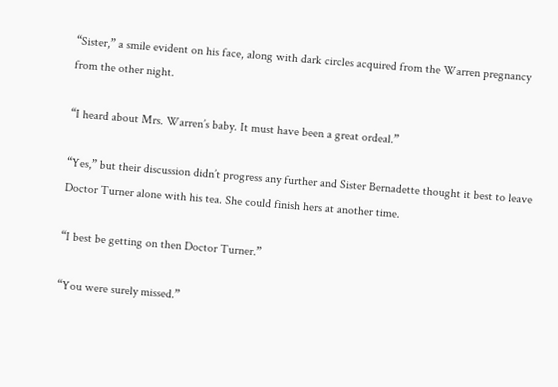“Sister,” a smile evident on his face, along with dark circles acquired from the Warren pregnancy from the other night.

“I heard about Mrs. Warren’s baby. It must have been a great ordeal.”

“Yes,” but their discussion didn’t progress any further and Sister Bernadette thought it best to leave Doctor Turner alone with his tea. She could finish hers at another time.

“I best be getting on then Doctor Turner.”

“You were surely missed.”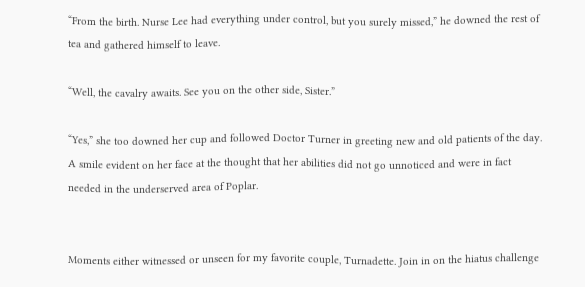“From the birth. Nurse Lee had everything under control, but you surely missed,” he downed the rest of tea and gathered himself to leave.

“Well, the cavalry awaits. See you on the other side, Sister.”

“Yes,” she too downed her cup and followed Doctor Turner in greeting new and old patients of the day. A smile evident on her face at the thought that her abilities did not go unnoticed and were in fact needed in the underserved area of Poplar.


Moments either witnessed or unseen for my favorite couple, Turnadette. Join in on the hiatus challenge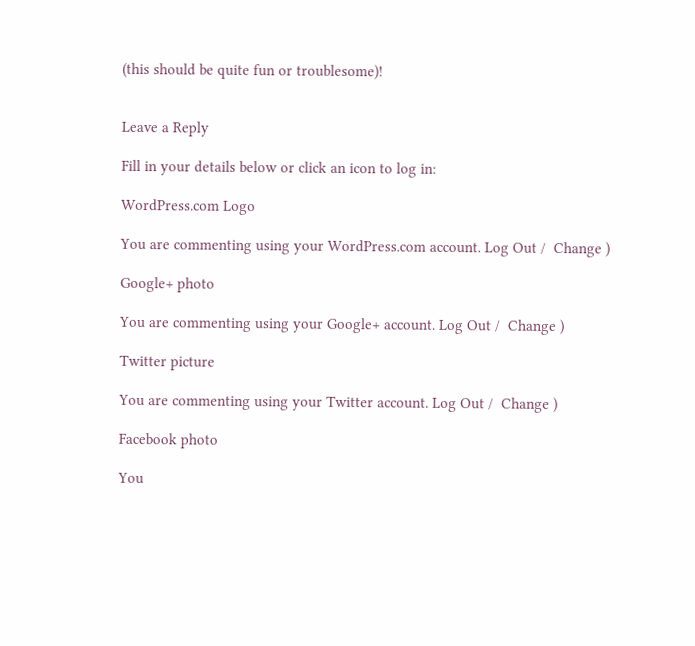(this should be quite fun or troublesome)!


Leave a Reply

Fill in your details below or click an icon to log in:

WordPress.com Logo

You are commenting using your WordPress.com account. Log Out /  Change )

Google+ photo

You are commenting using your Google+ account. Log Out /  Change )

Twitter picture

You are commenting using your Twitter account. Log Out /  Change )

Facebook photo

You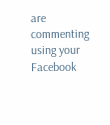are commenting using your Facebook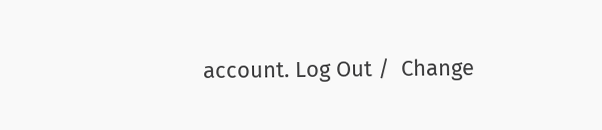account. Log Out /  Change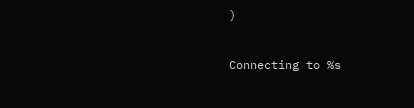)


Connecting to %s